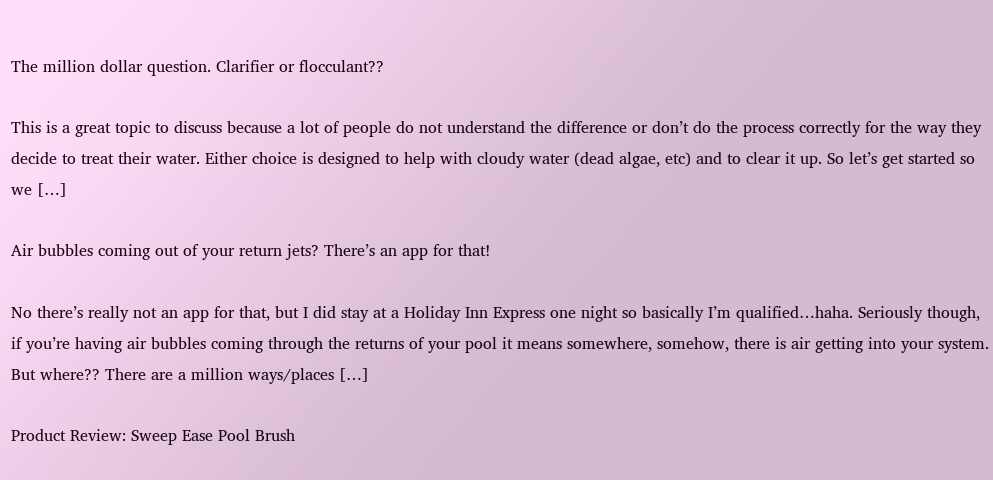The million dollar question. Clarifier or flocculant??

This is a great topic to discuss because a lot of people do not understand the difference or don’t do the process correctly for the way they decide to treat their water. Either choice is designed to help with cloudy water (dead algae, etc) and to clear it up. So let’s get started so we […]

Air bubbles coming out of your return jets? There’s an app for that!

No there’s really not an app for that, but I did stay at a Holiday Inn Express one night so basically I’m qualified…haha. Seriously though, if you’re having air bubbles coming through the returns of your pool it means somewhere, somehow, there is air getting into your system. But where?? There are a million ways/places […]

Product Review: Sweep Ease Pool Brush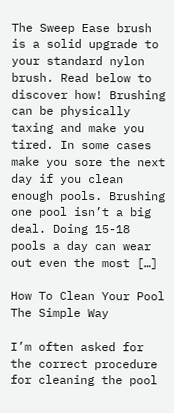The Sweep Ease brush is a solid upgrade to your standard nylon brush. Read below to discover how! Brushing can be physically taxing and make you tired. In some cases make you sore the next day if you clean enough pools. Brushing one pool isn’t a big deal. Doing 15-18 pools a day can wear out even the most […]

How To Clean Your Pool The Simple Way

I’m often asked for the correct procedure for cleaning the pool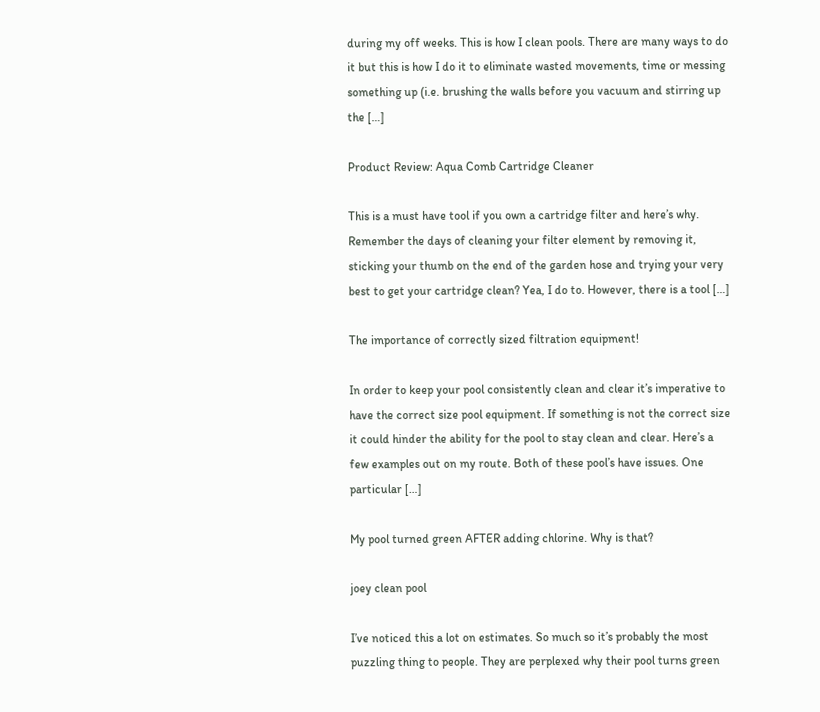during my off weeks. This is how I clean pools. There are many ways to do it but this is how I do it to eliminate wasted movements, time or messing something up (i.e. brushing the walls before you vacuum and stirring up the […]

Product Review: Aqua Comb Cartridge Cleaner

This is a must have tool if you own a cartridge filter and here’s why. Remember the days of cleaning your filter element by removing it, sticking your thumb on the end of the garden hose and trying your very best to get your cartridge clean? Yea, I do to. However, there is a tool […]

The importance of correctly sized filtration equipment!

In order to keep your pool consistently clean and clear it’s imperative to have the correct size pool equipment. If something is not the correct size it could hinder the ability for the pool to stay clean and clear. Here’s a few examples out on my route. Both of these pool’s have issues. One particular […]

My pool turned green AFTER adding chlorine. Why is that?

joey clean pool

I’ve noticed this a lot on estimates. So much so it’s probably the most puzzling thing to people. They are perplexed why their pool turns green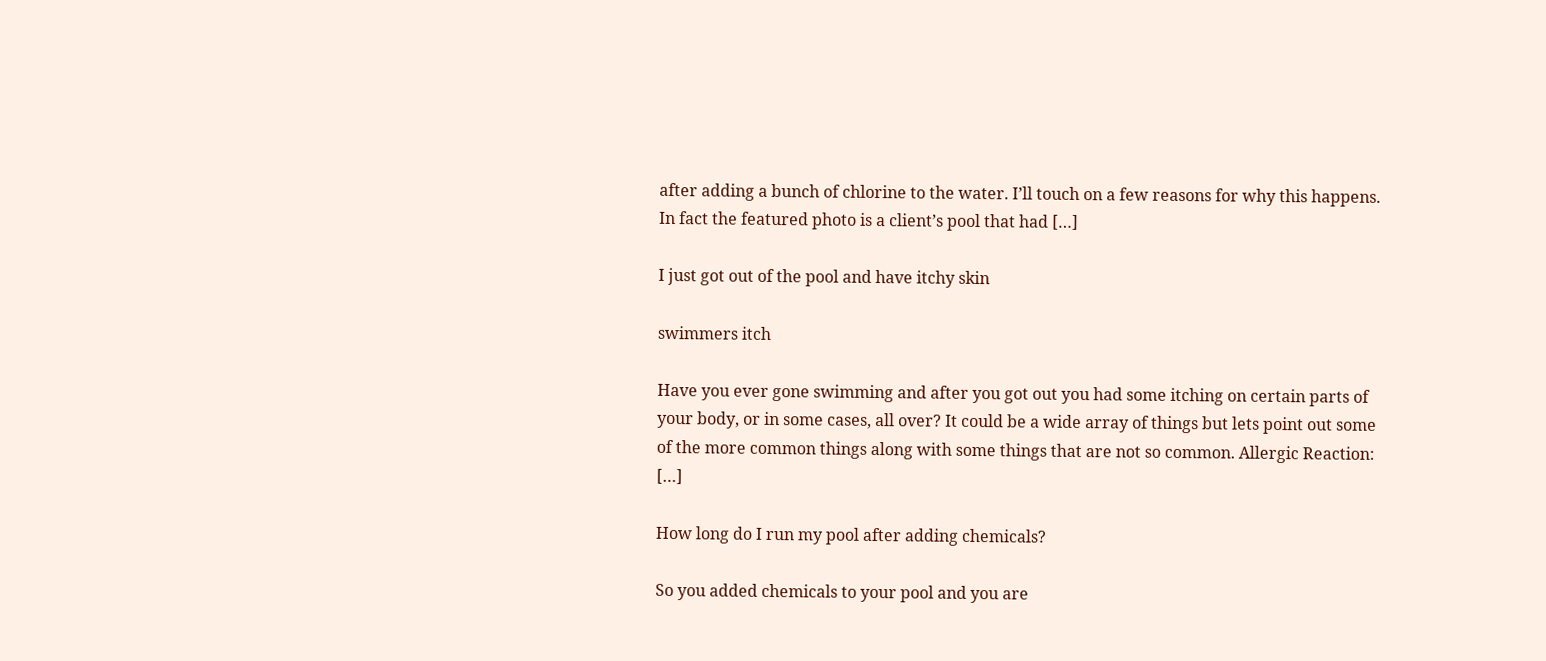after adding a bunch of chlorine to the water. I’ll touch on a few reasons for why this happens. In fact the featured photo is a client’s pool that had […]

I just got out of the pool and have itchy skin

swimmers itch

Have you ever gone swimming and after you got out you had some itching on certain parts of your body, or in some cases, all over? It could be a wide array of things but lets point out some of the more common things along with some things that are not so common. Allergic Reaction: […]

How long do I run my pool after adding chemicals?

So you added chemicals to your pool and you are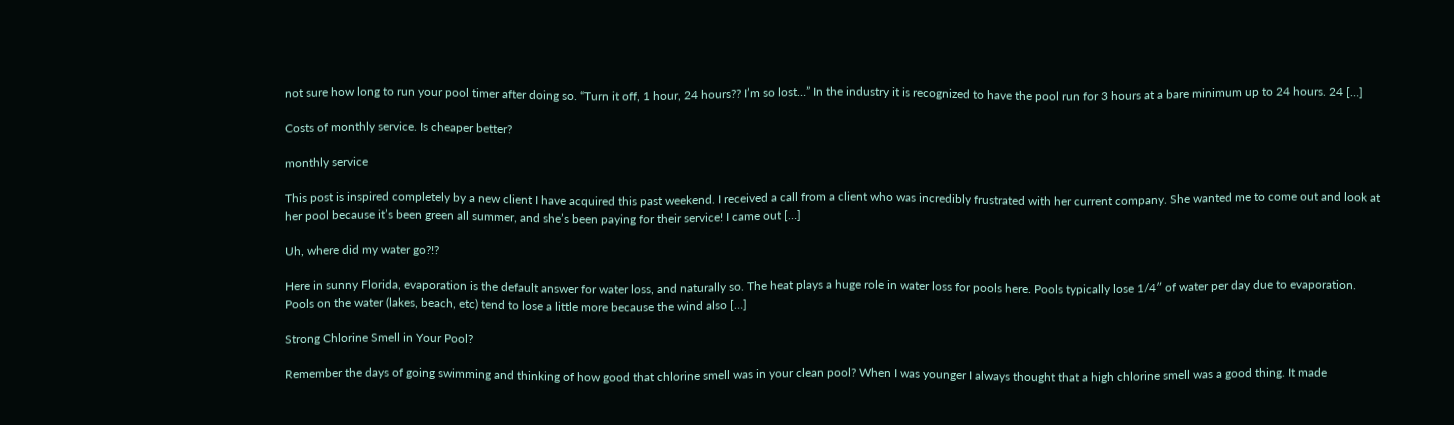not sure how long to run your pool timer after doing so. “Turn it off, 1 hour, 24 hours?? I’m so lost…” In the industry it is recognized to have the pool run for 3 hours at a bare minimum up to 24 hours. 24 […]

Costs of monthly service. Is cheaper better?

monthly service

This post is inspired completely by a new client I have acquired this past weekend. I received a call from a client who was incredibly frustrated with her current company. She wanted me to come out and look at her pool because it’s been green all summer, and she’s been paying for their service! I came out […]

Uh, where did my water go?!?

Here in sunny Florida, evaporation is the default answer for water loss, and naturally so. The heat plays a huge role in water loss for pools here. Pools typically lose 1/4″ of water per day due to evaporation. Pools on the water (lakes, beach, etc) tend to lose a little more because the wind also […]

Strong Chlorine Smell in Your Pool?

Remember the days of going swimming and thinking of how good that chlorine smell was in your clean pool? When I was younger I always thought that a high chlorine smell was a good thing. It made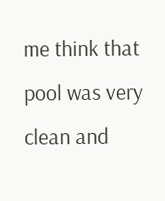me think that pool was very clean and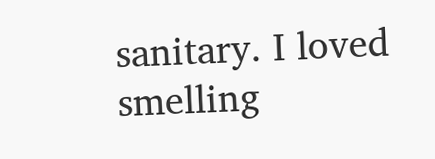sanitary. I loved smelling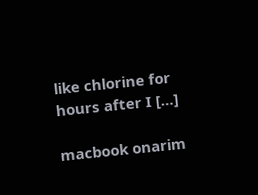like chlorine for hours after I […]

macbook onarim